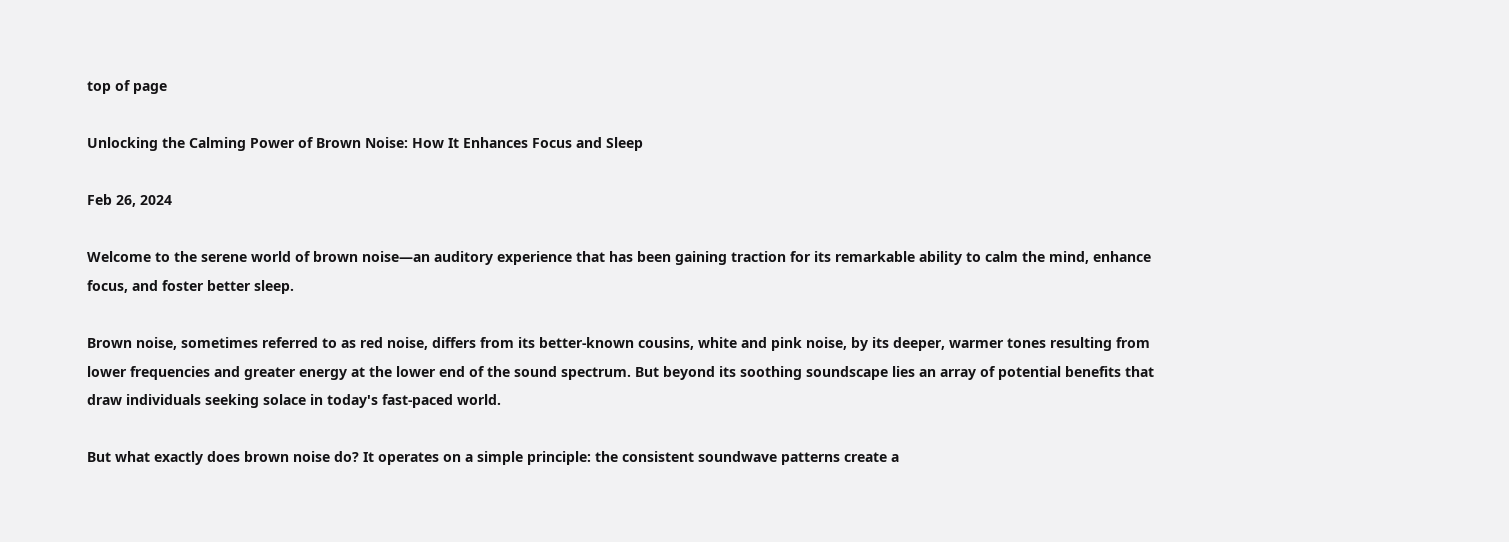top of page

Unlocking the Calming Power of Brown Noise: How It Enhances Focus and Sleep

Feb 26, 2024

Welcome to the serene world of brown noise—an auditory experience that has been gaining traction for its remarkable ability to calm the mind, enhance focus, and foster better sleep.

Brown noise, sometimes referred to as red noise, differs from its better-known cousins, white and pink noise, by its deeper, warmer tones resulting from lower frequencies and greater energy at the lower end of the sound spectrum. But beyond its soothing soundscape lies an array of potential benefits that draw individuals seeking solace in today's fast-paced world.

But what exactly does brown noise do? It operates on a simple principle: the consistent soundwave patterns create a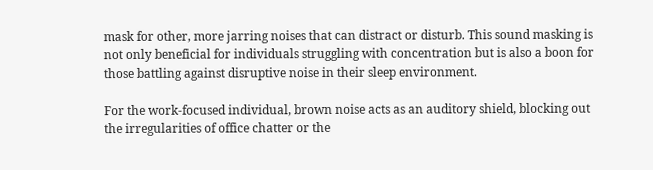mask for other, more jarring noises that can distract or disturb. This sound masking is not only beneficial for individuals struggling with concentration but is also a boon for those battling against disruptive noise in their sleep environment.

For the work-focused individual, brown noise acts as an auditory shield, blocking out the irregularities of office chatter or the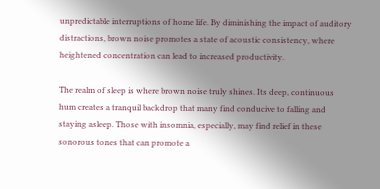unpredictable interruptions of home life. By diminishing the impact of auditory distractions, brown noise promotes a state of acoustic consistency, where heightened concentration can lead to increased productivity.

The realm of sleep is where brown noise truly shines. Its deep, continuous hum creates a tranquil backdrop that many find conducive to falling and staying asleep. Those with insomnia, especially, may find relief in these sonorous tones that can promote a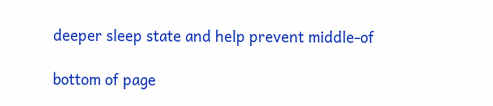deeper sleep state and help prevent middle-of

bottom of page